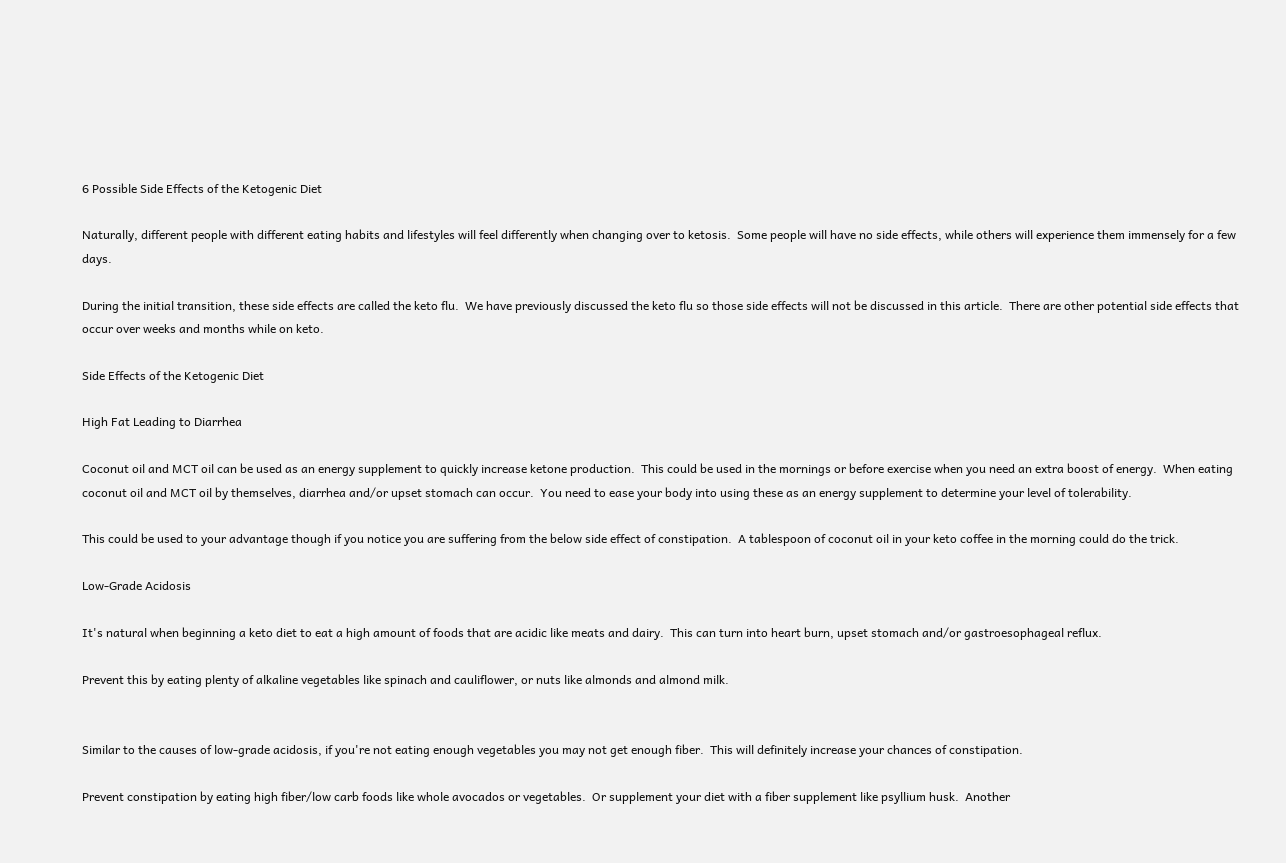6 Possible Side Effects of the Ketogenic Diet

Naturally, different people with different eating habits and lifestyles will feel differently when changing over to ketosis.  Some people will have no side effects, while others will experience them immensely for a few days.

During the initial transition, these side effects are called the keto flu.  We have previously discussed the keto flu so those side effects will not be discussed in this article.  There are other potential side effects that occur over weeks and months while on keto.

Side Effects of the Ketogenic Diet

High Fat Leading to Diarrhea

Coconut oil and MCT oil can be used as an energy supplement to quickly increase ketone production.  This could be used in the mornings or before exercise when you need an extra boost of energy.  When eating coconut oil and MCT oil by themselves, diarrhea and/or upset stomach can occur.  You need to ease your body into using these as an energy supplement to determine your level of tolerability.

This could be used to your advantage though if you notice you are suffering from the below side effect of constipation.  A tablespoon of coconut oil in your keto coffee in the morning could do the trick.

Low-Grade Acidosis

It's natural when beginning a keto diet to eat a high amount of foods that are acidic like meats and dairy.  This can turn into heart burn, upset stomach and/or gastroesophageal reflux.

Prevent this by eating plenty of alkaline vegetables like spinach and cauliflower, or nuts like almonds and almond milk.


Similar to the causes of low-grade acidosis, if you're not eating enough vegetables you may not get enough fiber.  This will definitely increase your chances of constipation.

Prevent constipation by eating high fiber/low carb foods like whole avocados or vegetables.  Or supplement your diet with a fiber supplement like psyllium husk.  Another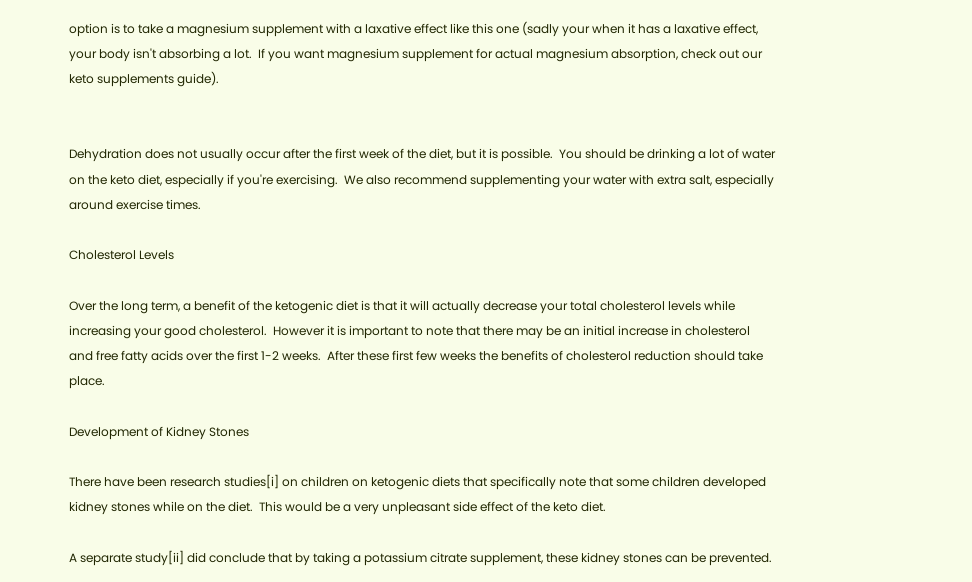option is to take a magnesium supplement with a laxative effect like this one (sadly your when it has a laxative effect, your body isn't absorbing a lot.  If you want magnesium supplement for actual magnesium absorption, check out our keto supplements guide).


Dehydration does not usually occur after the first week of the diet, but it is possible.  You should be drinking a lot of water on the keto diet, especially if you're exercising.  We also recommend supplementing your water with extra salt, especially around exercise times.

Cholesterol Levels

Over the long term, a benefit of the ketogenic diet is that it will actually decrease your total cholesterol levels while increasing your good cholesterol.  However it is important to note that there may be an initial increase in cholesterol and free fatty acids over the first 1-2 weeks.  After these first few weeks the benefits of cholesterol reduction should take place.

Development of Kidney Stones

There have been research studies[i] on children on ketogenic diets that specifically note that some children developed kidney stones while on the diet.  This would be a very unpleasant side effect of the keto diet.

A separate study[ii] did conclude that by taking a potassium citrate supplement, these kidney stones can be prevented.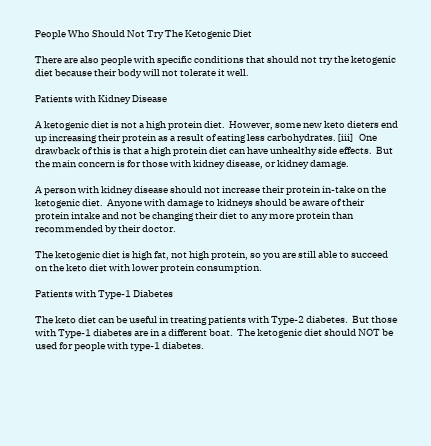People Who Should Not Try The Ketogenic Diet

There are also people with specific conditions that should not try the ketogenic diet because their body will not tolerate it well.

Patients with Kidney Disease

A ketogenic diet is not a high protein diet.  However, some new keto dieters end up increasing their protein as a result of eating less carbohydrates. [iii]   One drawback of this is that a high protein diet can have unhealthy side effects.  But the main concern is for those with kidney disease, or kidney damage.

A person with kidney disease should not increase their protein in-take on the ketogenic diet.  Anyone with damage to kidneys should be aware of their protein intake and not be changing their diet to any more protein than recommended by their doctor.

The ketogenic diet is high fat, not high protein, so you are still able to succeed on the keto diet with lower protein consumption.

Patients with Type-1 Diabetes

The keto diet can be useful in treating patients with Type-2 diabetes.  But those with Type-1 diabetes are in a different boat.  The ketogenic diet should NOT be used for people with type-1 diabetes.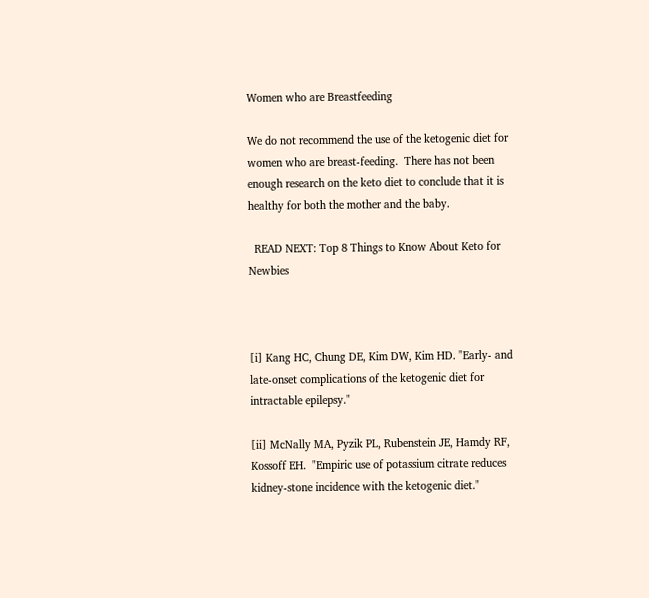Women who are Breastfeeding

We do not recommend the use of the ketogenic diet for women who are breast-feeding.  There has not been enough research on the keto diet to conclude that it is healthy for both the mother and the baby.

  READ NEXT: Top 8 Things to Know About Keto for Newbies



[i] Kang HC, Chung DE, Kim DW, Kim HD. "Early- and late-onset complications of the ketogenic diet for intractable epilepsy."

[ii] McNally MA, Pyzik PL, Rubenstein JE, Hamdy RF, Kossoff EH.  "Empiric use of potassium citrate reduces kidney-stone incidence with the ketogenic diet."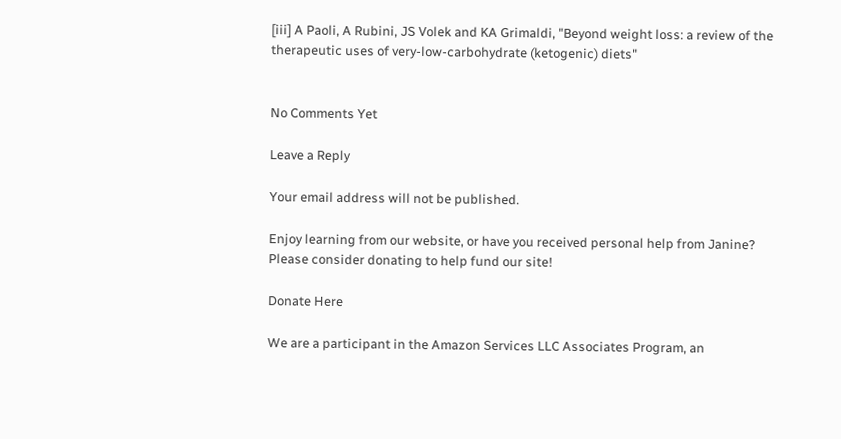[iii] A Paoli, A Rubini, JS Volek and KA Grimaldi, "Beyond weight loss: a review of the therapeutic uses of very-low-carbohydrate (ketogenic) diets"


No Comments Yet

Leave a Reply

Your email address will not be published.

Enjoy learning from our website, or have you received personal help from Janine?  Please consider donating to help fund our site!

Donate Here

We are a participant in the Amazon Services LLC Associates Program, an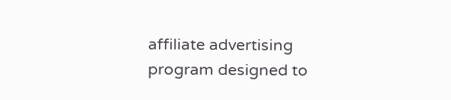affiliate advertising program designed to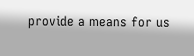provide a means for us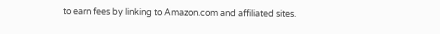to earn fees by linking to Amazon.com and affiliated sites.